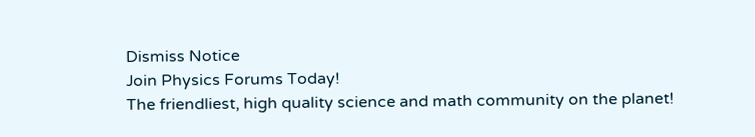Dismiss Notice
Join Physics Forums Today!
The friendliest, high quality science and math community on the planet!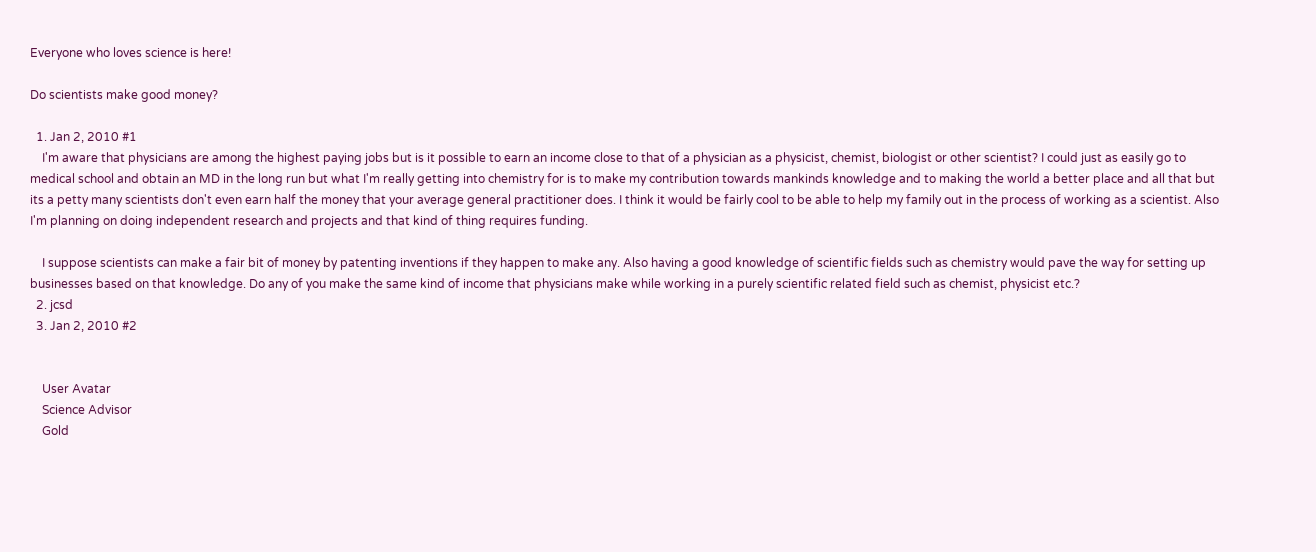Everyone who loves science is here!

Do scientists make good money?

  1. Jan 2, 2010 #1
    I'm aware that physicians are among the highest paying jobs but is it possible to earn an income close to that of a physician as a physicist, chemist, biologist or other scientist? I could just as easily go to medical school and obtain an MD in the long run but what I'm really getting into chemistry for is to make my contribution towards mankinds knowledge and to making the world a better place and all that but its a petty many scientists don't even earn half the money that your average general practitioner does. I think it would be fairly cool to be able to help my family out in the process of working as a scientist. Also I'm planning on doing independent research and projects and that kind of thing requires funding.

    I suppose scientists can make a fair bit of money by patenting inventions if they happen to make any. Also having a good knowledge of scientific fields such as chemistry would pave the way for setting up businesses based on that knowledge. Do any of you make the same kind of income that physicians make while working in a purely scientific related field such as chemist, physicist etc.?
  2. jcsd
  3. Jan 2, 2010 #2


    User Avatar
    Science Advisor
    Gold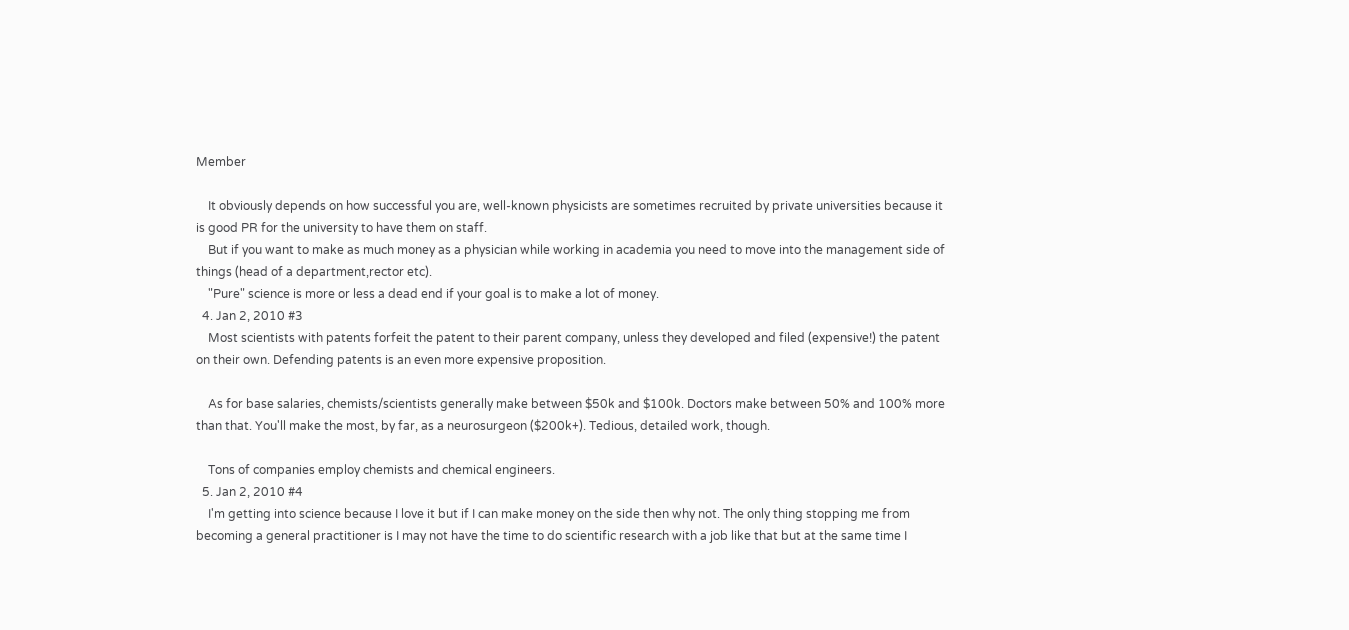Member

    It obviously depends on how successful you are, well-known physicists are sometimes recruited by private universities because it is good PR for the university to have them on staff.
    But if you want to make as much money as a physician while working in academia you need to move into the management side of things (head of a department,rector etc).
    "Pure" science is more or less a dead end if your goal is to make a lot of money.
  4. Jan 2, 2010 #3
    Most scientists with patents forfeit the patent to their parent company, unless they developed and filed (expensive!) the patent on their own. Defending patents is an even more expensive proposition.

    As for base salaries, chemists/scientists generally make between $50k and $100k. Doctors make between 50% and 100% more than that. You'll make the most, by far, as a neurosurgeon ($200k+). Tedious, detailed work, though.

    Tons of companies employ chemists and chemical engineers.
  5. Jan 2, 2010 #4
    I'm getting into science because I love it but if I can make money on the side then why not. The only thing stopping me from becoming a general practitioner is I may not have the time to do scientific research with a job like that but at the same time I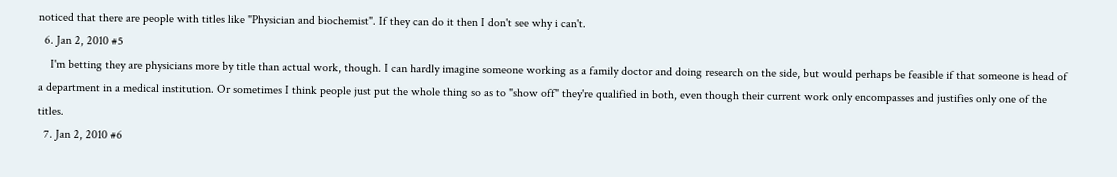noticed that there are people with titles like "Physician and biochemist". If they can do it then I don't see why i can't.
  6. Jan 2, 2010 #5
    I'm betting they are physicians more by title than actual work, though. I can hardly imagine someone working as a family doctor and doing research on the side, but would perhaps be feasible if that someone is head of a department in a medical institution. Or sometimes I think people just put the whole thing so as to "show off" they're qualified in both, even though their current work only encompasses and justifies only one of the titles.
  7. Jan 2, 2010 #6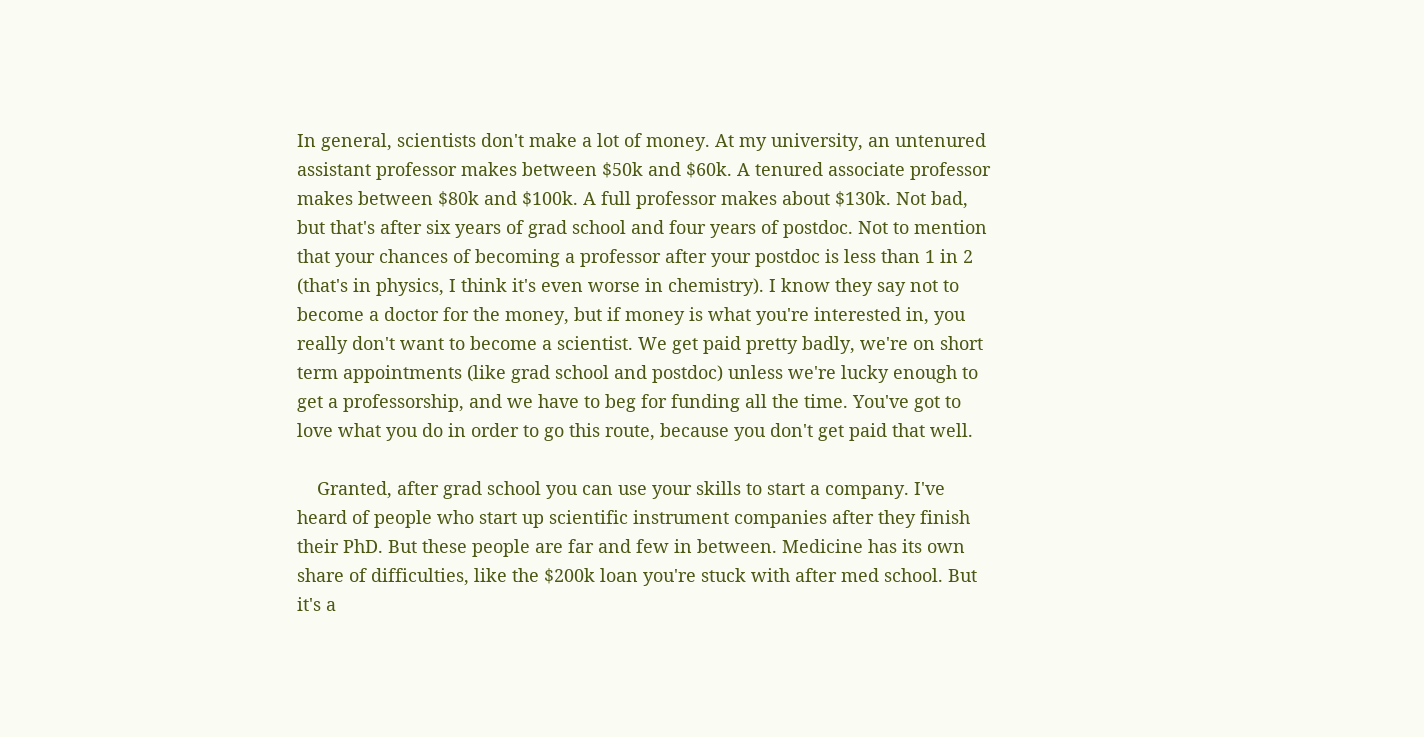In general, scientists don't make a lot of money. At my university, an untenured assistant professor makes between $50k and $60k. A tenured associate professor makes between $80k and $100k. A full professor makes about $130k. Not bad, but that's after six years of grad school and four years of postdoc. Not to mention that your chances of becoming a professor after your postdoc is less than 1 in 2 (that's in physics, I think it's even worse in chemistry). I know they say not to become a doctor for the money, but if money is what you're interested in, you really don't want to become a scientist. We get paid pretty badly, we're on short term appointments (like grad school and postdoc) unless we're lucky enough to get a professorship, and we have to beg for funding all the time. You've got to love what you do in order to go this route, because you don't get paid that well.

    Granted, after grad school you can use your skills to start a company. I've heard of people who start up scientific instrument companies after they finish their PhD. But these people are far and few in between. Medicine has its own share of difficulties, like the $200k loan you're stuck with after med school. But it's a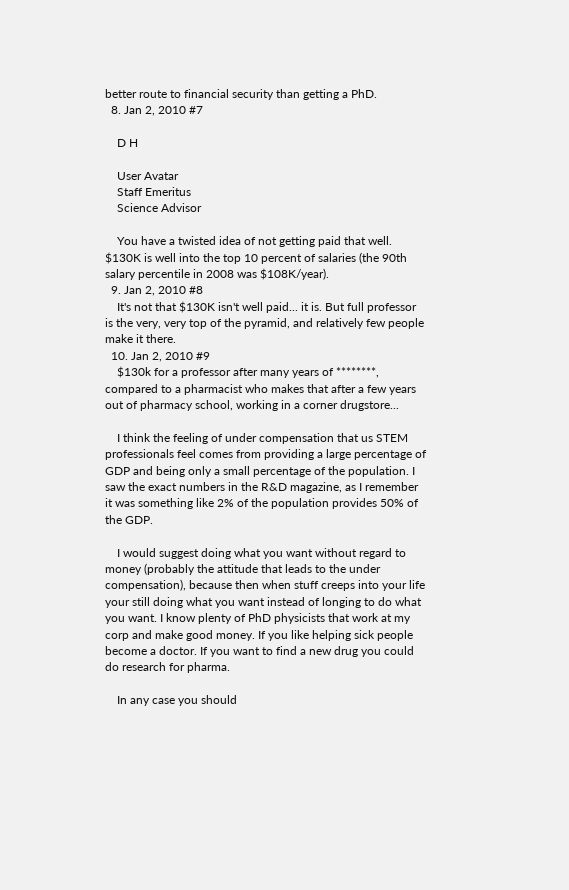better route to financial security than getting a PhD.
  8. Jan 2, 2010 #7

    D H

    User Avatar
    Staff Emeritus
    Science Advisor

    You have a twisted idea of not getting paid that well. $130K is well into the top 10 percent of salaries (the 90th salary percentile in 2008 was $108K/year).
  9. Jan 2, 2010 #8
    It's not that $130K isn't well paid... it is. But full professor is the very, very top of the pyramid, and relatively few people make it there.
  10. Jan 2, 2010 #9
    $130k for a professor after many years of ********, compared to a pharmacist who makes that after a few years out of pharmacy school, working in a corner drugstore...

    I think the feeling of under compensation that us STEM professionals feel comes from providing a large percentage of GDP and being only a small percentage of the population. I saw the exact numbers in the R&D magazine, as I remember it was something like 2% of the population provides 50% of the GDP.

    I would suggest doing what you want without regard to money (probably the attitude that leads to the under compensation), because then when stuff creeps into your life your still doing what you want instead of longing to do what you want. I know plenty of PhD physicists that work at my corp and make good money. If you like helping sick people become a doctor. If you want to find a new drug you could do research for pharma.

    In any case you should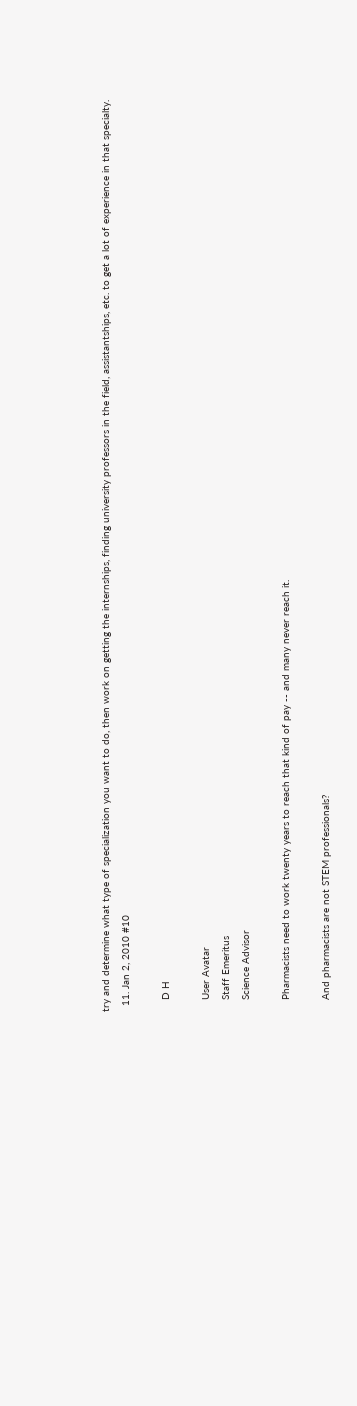try and determine what type of specialization you want to do, then work on getting the internships, finding university professors in the field, assistantships, etc. to get a lot of experience in that specialty.
  11. Jan 2, 2010 #10

    D H

    User Avatar
    Staff Emeritus
    Science Advisor

    Pharmacists need to work twenty years to reach that kind of pay -- and many never reach it.

    And pharmacists are not STEM professionals?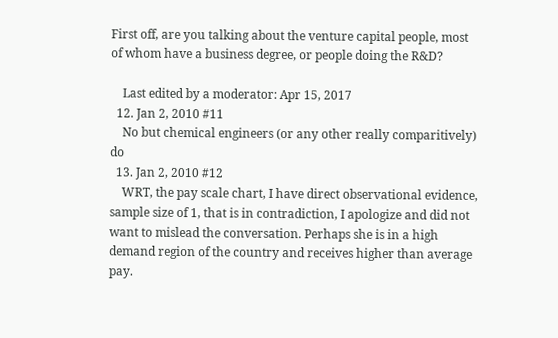First off, are you talking about the venture capital people, most of whom have a business degree, or people doing the R&D?

    Last edited by a moderator: Apr 15, 2017
  12. Jan 2, 2010 #11
    No but chemical engineers (or any other really comparitively) do
  13. Jan 2, 2010 #12
    WRT, the pay scale chart, I have direct observational evidence, sample size of 1, that is in contradiction, I apologize and did not want to mislead the conversation. Perhaps she is in a high demand region of the country and receives higher than average pay.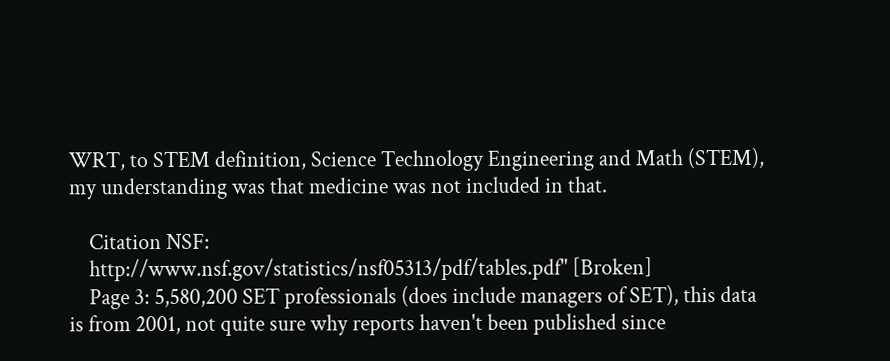WRT, to STEM definition, Science Technology Engineering and Math (STEM), my understanding was that medicine was not included in that.

    Citation NSF:
    http://www.nsf.gov/statistics/nsf05313/pdf/tables.pdf" [Broken]
    Page 3: 5,580,200 SET professionals (does include managers of SET), this data is from 2001, not quite sure why reports haven't been published since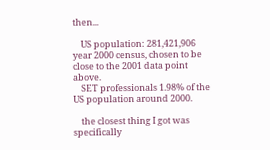then...

    US population: 281,421,906 year 2000 census, chosen to be close to the 2001 data point above.
    SET professionals 1.98% of the US population around 2000.

    the closest thing I got was specifically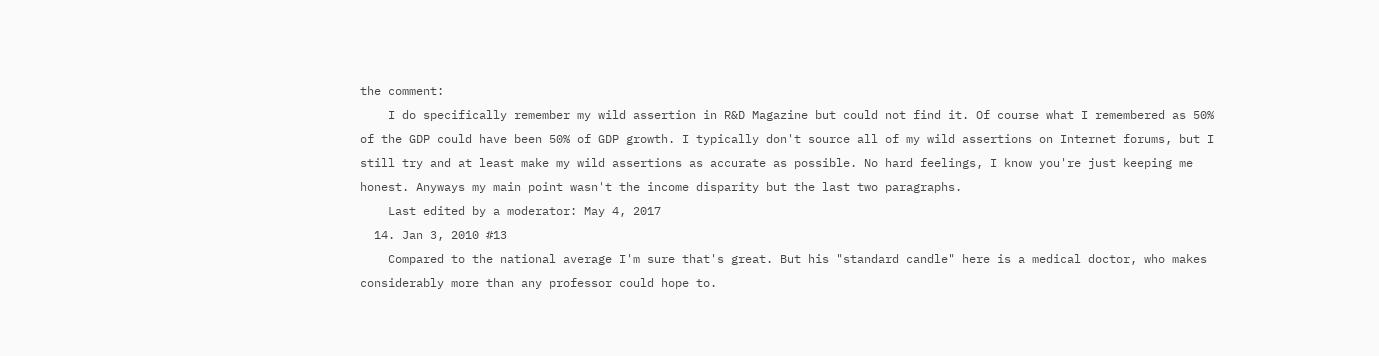the comment:
    I do specifically remember my wild assertion in R&D Magazine but could not find it. Of course what I remembered as 50% of the GDP could have been 50% of GDP growth. I typically don't source all of my wild assertions on Internet forums, but I still try and at least make my wild assertions as accurate as possible. No hard feelings, I know you're just keeping me honest. Anyways my main point wasn't the income disparity but the last two paragraphs.
    Last edited by a moderator: May 4, 2017
  14. Jan 3, 2010 #13
    Compared to the national average I'm sure that's great. But his "standard candle" here is a medical doctor, who makes considerably more than any professor could hope to.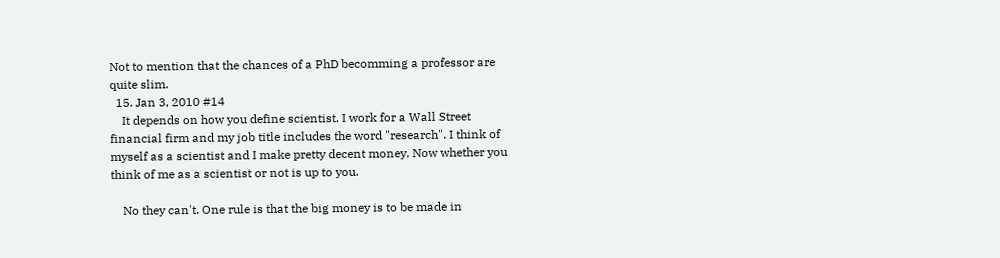Not to mention that the chances of a PhD becomming a professor are quite slim.
  15. Jan 3, 2010 #14
    It depends on how you define scientist. I work for a Wall Street financial firm and my job title includes the word "research". I think of myself as a scientist and I make pretty decent money. Now whether you think of me as a scientist or not is up to you.

    No they can't. One rule is that the big money is to be made in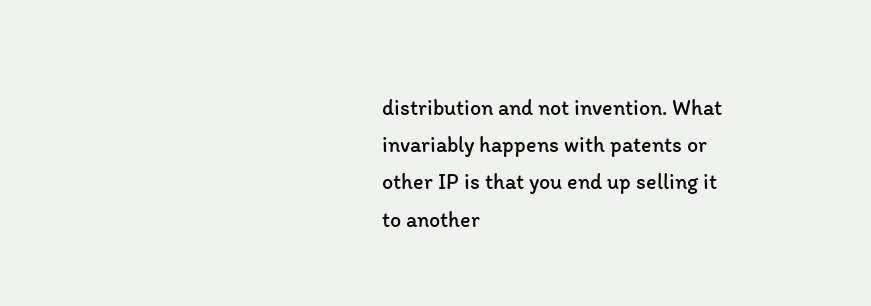distribution and not invention. What invariably happens with patents or other IP is that you end up selling it to another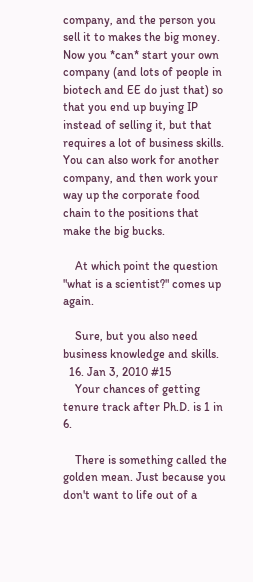company, and the person you sell it to makes the big money. Now you *can* start your own company (and lots of people in biotech and EE do just that) so that you end up buying IP instead of selling it, but that requires a lot of business skills. You can also work for another company, and then work your way up the corporate food chain to the positions that make the big bucks.

    At which point the question "what is a scientist?" comes up again.

    Sure, but you also need business knowledge and skills.
  16. Jan 3, 2010 #15
    Your chances of getting tenure track after Ph.D. is 1 in 6.

    There is something called the golden mean. Just because you don't want to life out of a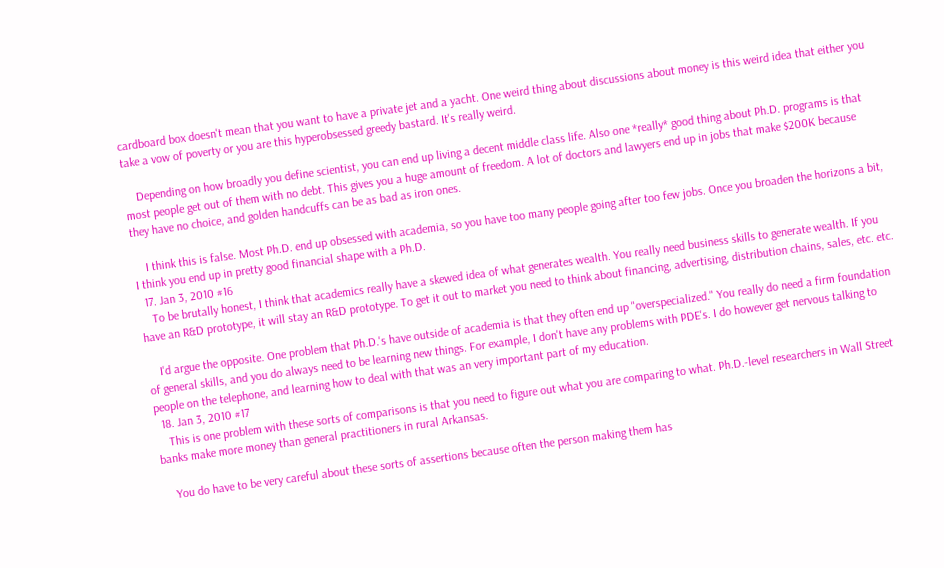cardboard box doesn't mean that you want to have a private jet and a yacht. One weird thing about discussions about money is this weird idea that either you take a vow of poverty or you are this hyperobsessed greedy bastard. It's really weird.

    Depending on how broadly you define scientist, you can end up living a decent middle class life. Also one *really* good thing about Ph.D. programs is that most people get out of them with no debt. This gives you a huge amount of freedom. A lot of doctors and lawyers end up in jobs that make $200K because they have no choice, and golden handcuffs can be as bad as iron ones.

    I think this is false. Most Ph.D. end up obsessed with academia, so you have too many people going after too few jobs. Once you broaden the horizons a bit, I think you end up in pretty good financial shape with a Ph.D.
  17. Jan 3, 2010 #16
    To be brutally honest, I think that academics really have a skewed idea of what generates wealth. You really need business skills to generate wealth. If you have an R&D prototype, it will stay an R&D prototype. To get it out to market you need to think about financing, advertising, distribution chains, sales, etc. etc.

    I'd argue the opposite. One problem that Ph.D.'s have outside of academia is that they often end up "overspecialized." You really do need a firm foundation of general skills, and you do always need to be learning new things. For example, I don't have any problems with PDE's. I do however get nervous talking to people on the telephone, and learning how to deal with that was an very important part of my education.
  18. Jan 3, 2010 #17
    This is one problem with these sorts of comparisons is that you need to figure out what you are comparing to what. Ph.D.-level researchers in Wall Street banks make more money than general practitioners in rural Arkansas.

    You do have to be very careful about these sorts of assertions because often the person making them has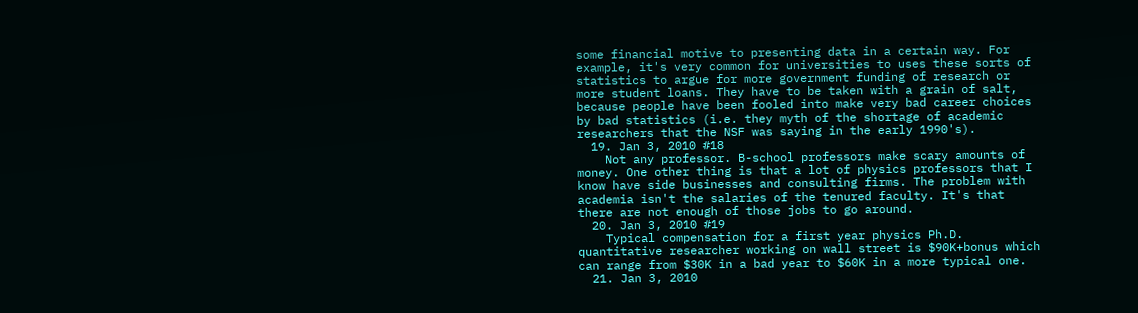some financial motive to presenting data in a certain way. For example, it's very common for universities to uses these sorts of statistics to argue for more government funding of research or more student loans. They have to be taken with a grain of salt, because people have been fooled into make very bad career choices by bad statistics (i.e. they myth of the shortage of academic researchers that the NSF was saying in the early 1990's).
  19. Jan 3, 2010 #18
    Not any professor. B-school professors make scary amounts of money. One other thing is that a lot of physics professors that I know have side businesses and consulting firms. The problem with academia isn't the salaries of the tenured faculty. It's that there are not enough of those jobs to go around.
  20. Jan 3, 2010 #19
    Typical compensation for a first year physics Ph.D. quantitative researcher working on wall street is $90K+bonus which can range from $30K in a bad year to $60K in a more typical one.
  21. Jan 3, 2010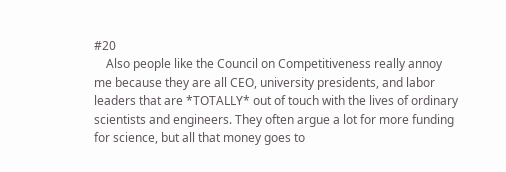#20
    Also people like the Council on Competitiveness really annoy me because they are all CEO, university presidents, and labor leaders that are *TOTALLY* out of touch with the lives of ordinary scientists and engineers. They often argue a lot for more funding for science, but all that money goes to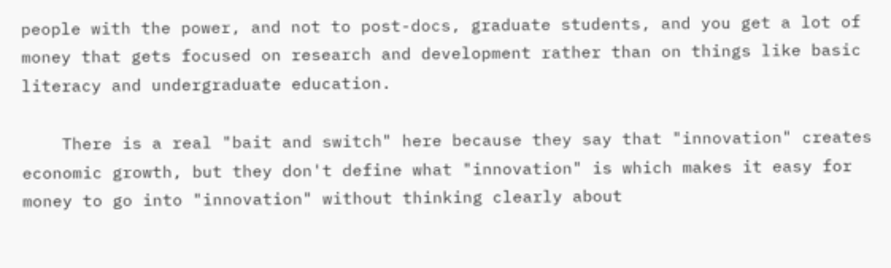people with the power, and not to post-docs, graduate students, and you get a lot of money that gets focused on research and development rather than on things like basic literacy and undergraduate education.

    There is a real "bait and switch" here because they say that "innovation" creates economic growth, but they don't define what "innovation" is which makes it easy for money to go into "innovation" without thinking clearly about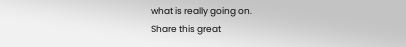what is really going on.
Share this great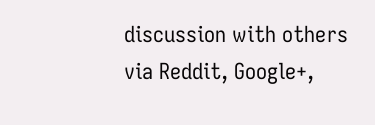discussion with others via Reddit, Google+,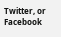Twitter, or Facebook